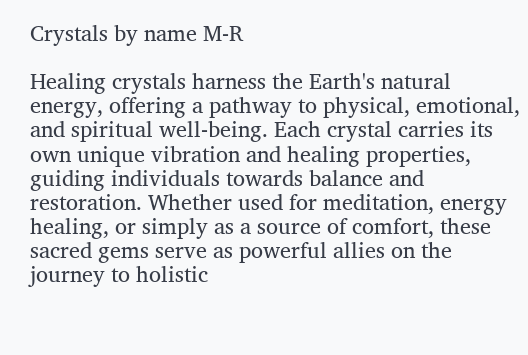Crystals by name M-R

Healing crystals harness the Earth's natural energy, offering a pathway to physical, emotional, and spiritual well-being. Each crystal carries its own unique vibration and healing properties, guiding individuals towards balance and restoration. Whether used for meditation, energy healing, or simply as a source of comfort, these sacred gems serve as powerful allies on the journey to holistic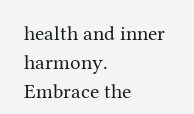health and inner harmony. Embrace the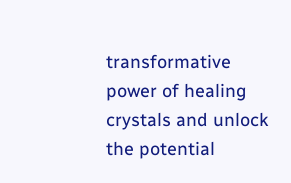transformative power of healing crystals and unlock the potential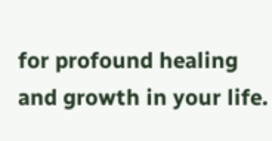for profound healing and growth in your life.